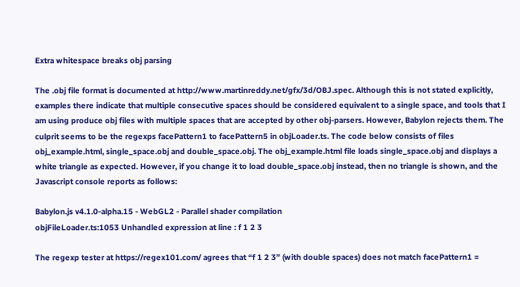Extra whitespace breaks obj parsing

The .obj file format is documented at http://www.martinreddy.net/gfx/3d/OBJ.spec. Although this is not stated explicitly, examples there indicate that multiple consecutive spaces should be considered equivalent to a single space, and tools that I am using produce obj files with multiple spaces that are accepted by other obj-parsers. However, Babylon rejects them. The culprit seems to be the regexps facePattern1 to facePattern5 in objLoader.ts. The code below consists of files obj_example.html, single_space.obj and double_space.obj. The obj_example.html file loads single_space.obj and displays a white triangle as expected. However, if you change it to load double_space.obj instead, then no triangle is shown, and the Javascript console reports as follows:

Babylon.js v4.1.0-alpha.15 - WebGL2 - Parallel shader compilation
objFileLoader.ts:1053 Unhandled expression at line : f 1 2 3

The regexp tester at https://regex101.com/ agrees that “f 1 2 3” (with double spaces) does not match facePattern1 =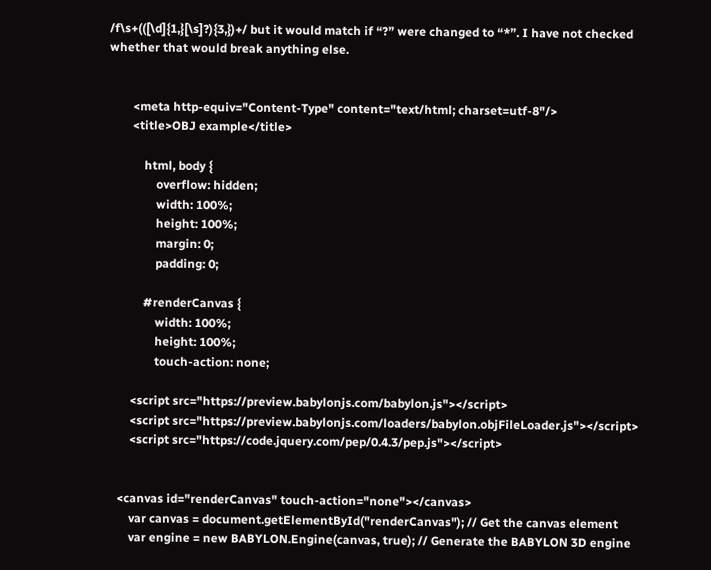/f\s+(([\d]{1,}[\s]?){3,})+/ but it would match if “?” were changed to “*”. I have not checked whether that would break anything else.


        <meta http-equiv="Content-Type" content="text/html; charset=utf-8"/>
        <title>OBJ example</title>

            html, body {
                overflow: hidden;
                width: 100%;
                height: 100%;
                margin: 0;
                padding: 0;

            #renderCanvas {
                width: 100%;
                height: 100%;
                touch-action: none;

        <script src="https://preview.babylonjs.com/babylon.js"></script>
        <script src="https://preview.babylonjs.com/loaders/babylon.objFileLoader.js"></script>
        <script src="https://code.jquery.com/pep/0.4.3/pep.js"></script>


    <canvas id="renderCanvas" touch-action="none"></canvas>
        var canvas = document.getElementById("renderCanvas"); // Get the canvas element
        var engine = new BABYLON.Engine(canvas, true); // Generate the BABYLON 3D engine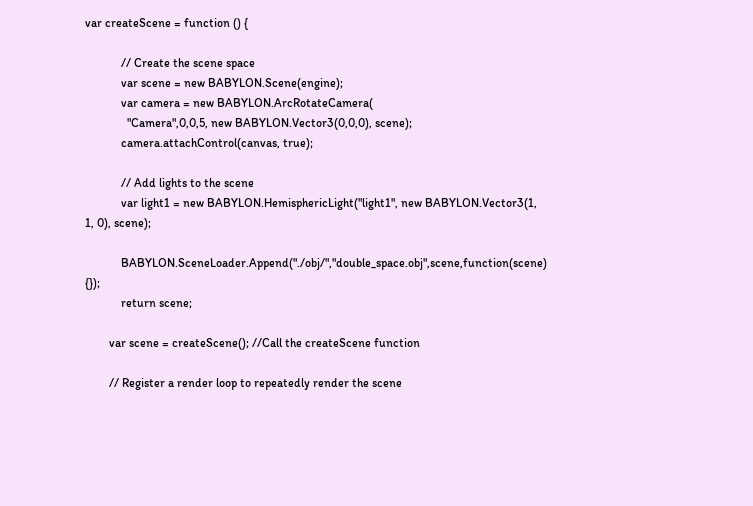var createScene = function () {

            // Create the scene space
            var scene = new BABYLON.Scene(engine);
            var camera = new BABYLON.ArcRotateCamera(
              "Camera",0,0,5, new BABYLON.Vector3(0,0,0), scene);
            camera.attachControl(canvas, true);

            // Add lights to the scene
            var light1 = new BABYLON.HemisphericLight("light1", new BABYLON.Vector3(1, 1, 0), scene);

            BABYLON.SceneLoader.Append("./obj/","double_space.obj",scene,function(scene) {});
            return scene;

        var scene = createScene(); //Call the createScene function

        // Register a render loop to repeatedly render the scene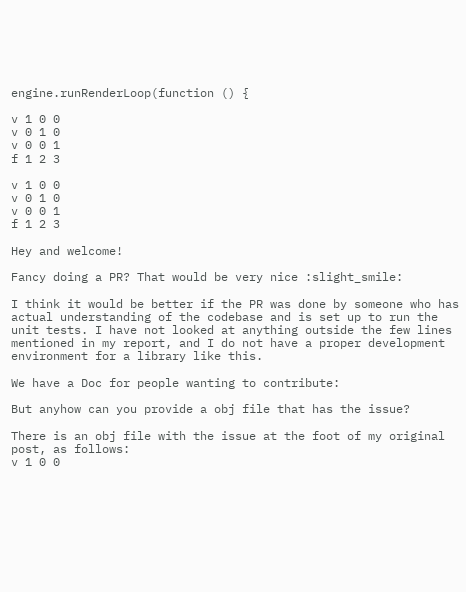engine.runRenderLoop(function () {

v 1 0 0
v 0 1 0
v 0 0 1
f 1 2 3

v 1 0 0
v 0 1 0
v 0 0 1
f 1 2 3

Hey and welcome!

Fancy doing a PR? That would be very nice :slight_smile:

I think it would be better if the PR was done by someone who has actual understanding of the codebase and is set up to run the unit tests. I have not looked at anything outside the few lines mentioned in my report, and I do not have a proper development environment for a library like this.

We have a Doc for people wanting to contribute:

But anyhow can you provide a obj file that has the issue?

There is an obj file with the issue at the foot of my original post, as follows:
v 1 0 0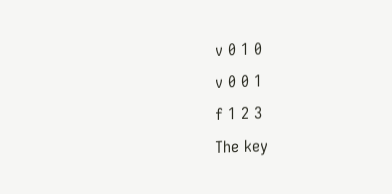v 0 1 0
v 0 0 1
f 1 2 3
The key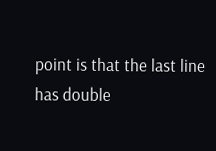point is that the last line has double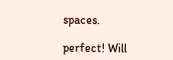spaces.

perfect! Will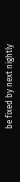be fixed by next nightly